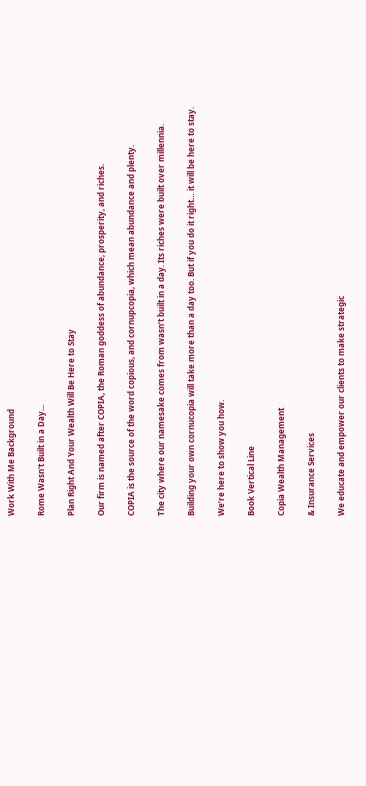Work With Me Background

Rome Wasn't Built in a Day...

Plan Right And Your Wealth Will Be Here to Stay

Our firm is named after COPIA, the Roman goddess of abundance, prosperity, and riches.

COPIA is the source of the word copious, and cornupcopia, which mean abundance and plenty.

The city where our namesake comes from wasn’t built in a day. Its riches were built over millennia.

Building your own cornucopia will take more than a day too. But if you do it right… it will be here to stay.

We’re here to show you how.

Book Vertical Line

Copia Wealth Management

& Insurance Services

We educate and empower our clients to make strategic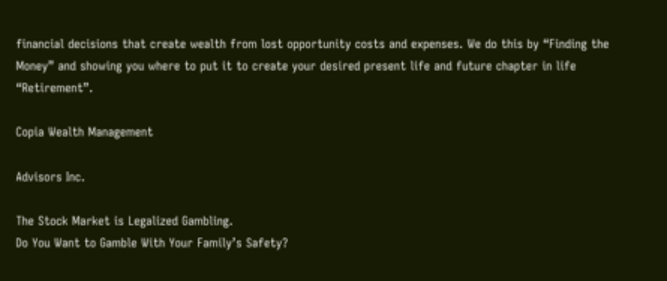financial decisions that create wealth from lost opportunity costs and expenses. We do this by “Finding the Money” and showing you where to put it to create your desired present life and future chapter in life “Retirement”.

Copia Wealth Management

Advisors Inc.

The Stock Market is Legalized Gambling.
Do You Want to Gamble With Your Family’s Safety?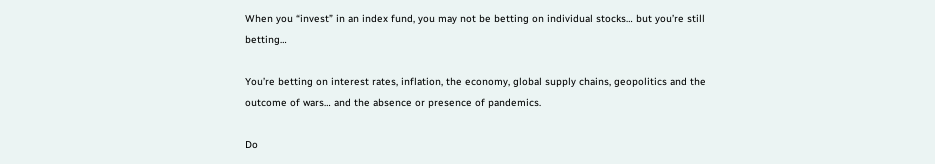When you “invest” in an index fund, you may not be betting on individual stocks… but you’re still betting…

You’re betting on interest rates, inflation, the economy, global supply chains, geopolitics and the outcome of wars… and the absence or presence of pandemics.

Do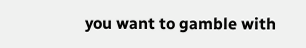you want to gamble with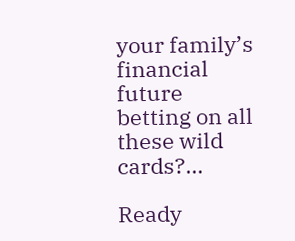your family’s financial future betting on all these wild cards?…

Ready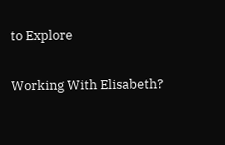to Explore

Working With Elisabeth?